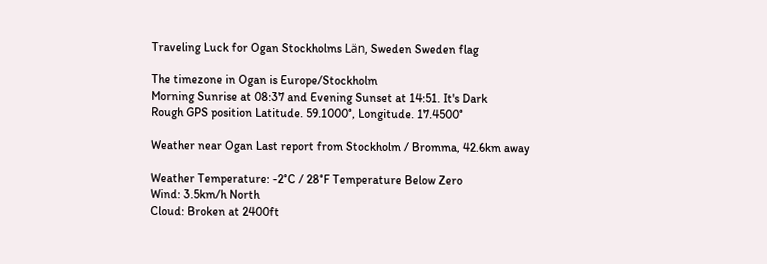Traveling Luck for Ogan Stockholms Län, Sweden Sweden flag

The timezone in Ogan is Europe/Stockholm
Morning Sunrise at 08:37 and Evening Sunset at 14:51. It's Dark
Rough GPS position Latitude. 59.1000°, Longitude. 17.4500°

Weather near Ogan Last report from Stockholm / Bromma, 42.6km away

Weather Temperature: -2°C / 28°F Temperature Below Zero
Wind: 3.5km/h North
Cloud: Broken at 2400ft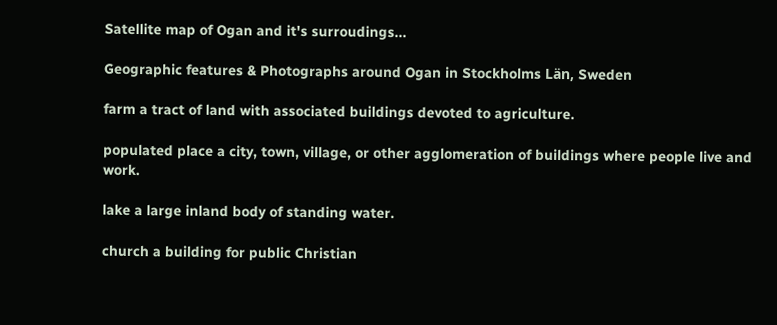Satellite map of Ogan and it's surroudings...

Geographic features & Photographs around Ogan in Stockholms Län, Sweden

farm a tract of land with associated buildings devoted to agriculture.

populated place a city, town, village, or other agglomeration of buildings where people live and work.

lake a large inland body of standing water.

church a building for public Christian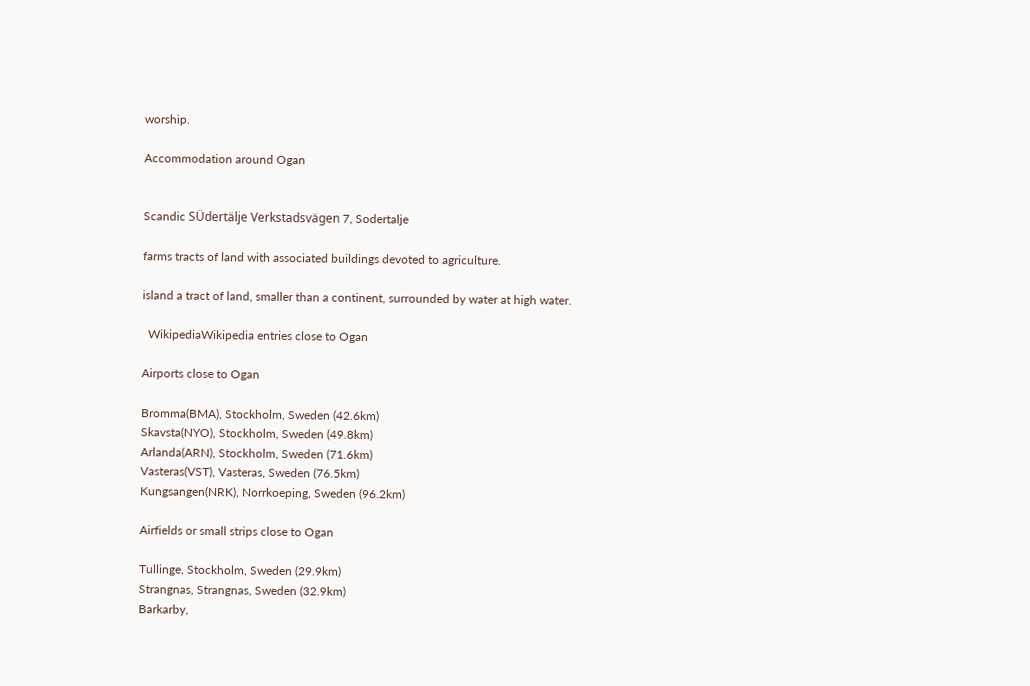worship.

Accommodation around Ogan


Scandic SÜdertälje Verkstadsvägen 7, Sodertalje

farms tracts of land with associated buildings devoted to agriculture.

island a tract of land, smaller than a continent, surrounded by water at high water.

  WikipediaWikipedia entries close to Ogan

Airports close to Ogan

Bromma(BMA), Stockholm, Sweden (42.6km)
Skavsta(NYO), Stockholm, Sweden (49.8km)
Arlanda(ARN), Stockholm, Sweden (71.6km)
Vasteras(VST), Vasteras, Sweden (76.5km)
Kungsangen(NRK), Norrkoeping, Sweden (96.2km)

Airfields or small strips close to Ogan

Tullinge, Stockholm, Sweden (29.9km)
Strangnas, Strangnas, Sweden (32.9km)
Barkarby,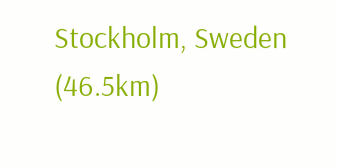Stockholm, Sweden (46.5km)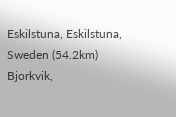Eskilstuna, Eskilstuna, Sweden (54.2km)
Bjorkvik,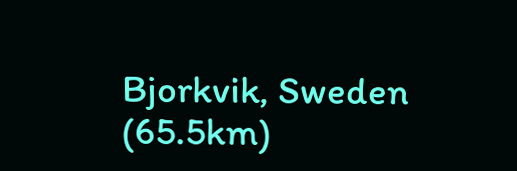Bjorkvik, Sweden (65.5km)